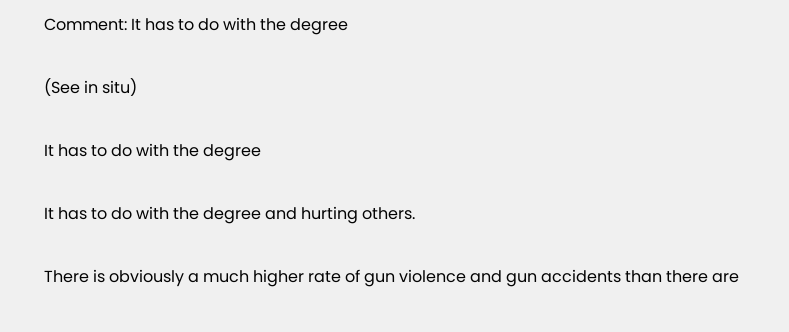Comment: It has to do with the degree

(See in situ)

It has to do with the degree

It has to do with the degree and hurting others.

There is obviously a much higher rate of gun violence and gun accidents than there are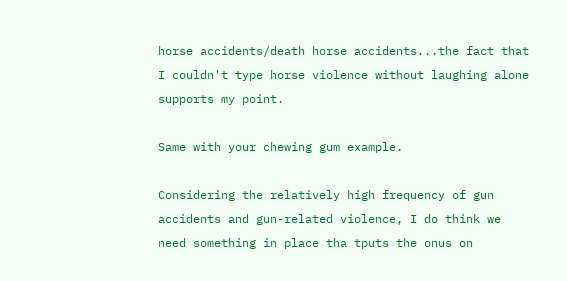horse accidents/death horse accidents...the fact that I couldn't type horse violence without laughing alone supports my point.

Same with your chewing gum example.

Considering the relatively high frequency of gun accidents and gun-related violence, I do think we need something in place tha tputs the onus on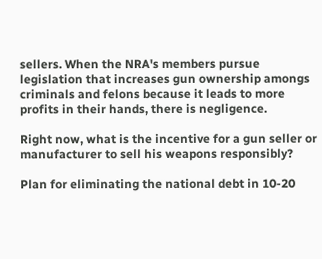sellers. When the NRA's members pursue legislation that increases gun ownership amongs criminals and felons because it leads to more profits in their hands, there is negligence.

Right now, what is the incentive for a gun seller or manufacturer to sell his weapons responsibly?

Plan for eliminating the national debt in 10-20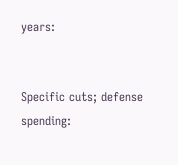years:


Specific cuts; defense spending: